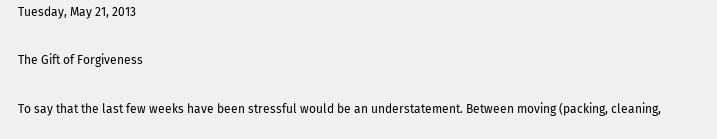Tuesday, May 21, 2013

The Gift of Forgiveness

To say that the last few weeks have been stressful would be an understatement. Between moving (packing, cleaning,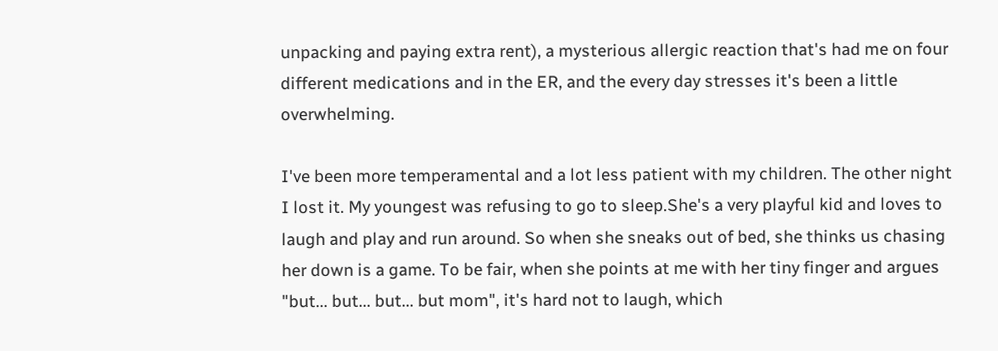unpacking and paying extra rent), a mysterious allergic reaction that's had me on four different medications and in the ER, and the every day stresses it's been a little overwhelming.

I've been more temperamental and a lot less patient with my children. The other night I lost it. My youngest was refusing to go to sleep.She's a very playful kid and loves to laugh and play and run around. So when she sneaks out of bed, she thinks us chasing her down is a game. To be fair, when she points at me with her tiny finger and argues "but... but... but... but mom", it's hard not to laugh, which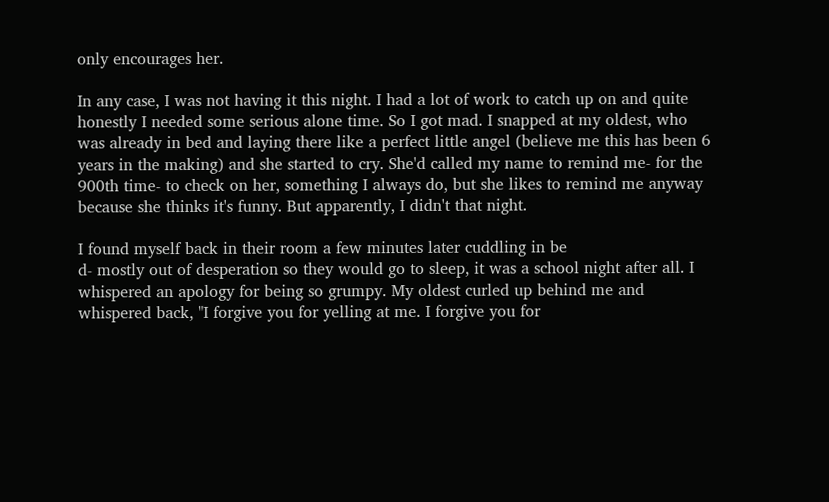only encourages her.

In any case, I was not having it this night. I had a lot of work to catch up on and quite honestly I needed some serious alone time. So I got mad. I snapped at my oldest, who was already in bed and laying there like a perfect little angel (believe me this has been 6 years in the making) and she started to cry. She'd called my name to remind me- for the 900th time- to check on her, something I always do, but she likes to remind me anyway because she thinks it's funny. But apparently, I didn't that night.

I found myself back in their room a few minutes later cuddling in be
d- mostly out of desperation so they would go to sleep, it was a school night after all. I whispered an apology for being so grumpy. My oldest curled up behind me and whispered back, "I forgive you for yelling at me. I forgive you for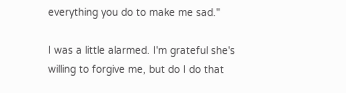everything you do to make me sad."

I was a little alarmed. I'm grateful she's willing to forgive me, but do I do that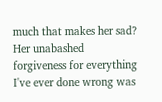much that makes her sad? Her unabashed forgiveness for everything I've ever done wrong was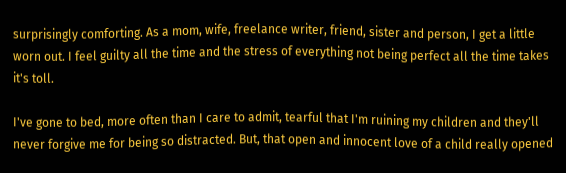surprisingly comforting. As a mom, wife, freelance writer, friend, sister and person, I get a little worn out. I feel guilty all the time and the stress of everything not being perfect all the time takes it's toll.

I've gone to bed, more often than I care to admit, tearful that I'm ruining my children and they'll never forgive me for being so distracted. But, that open and innocent love of a child really opened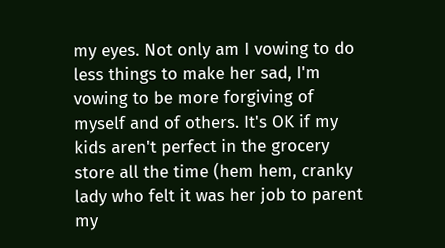my eyes. Not only am I vowing to do less things to make her sad, I'm vowing to be more forgiving of myself and of others. It's OK if my kids aren't perfect in the grocery store all the time (hem hem, cranky lady who felt it was her job to parent my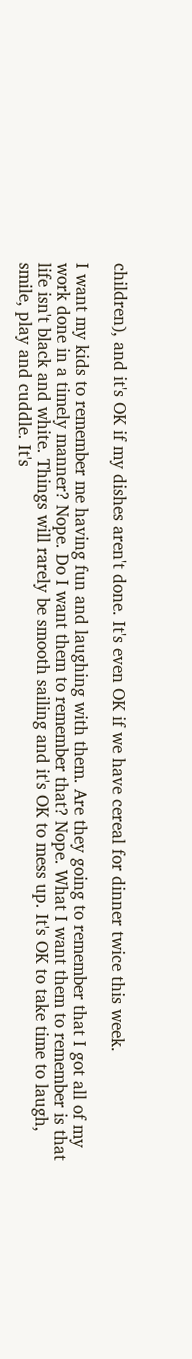children), and it's OK if my dishes aren't done. It's even OK if we have cereal for dinner twice this week.

I want my kids to remember me having fun and laughing with them. Are they going to remember that I got all of my work done in a timely manner? Nope. Do I want them to remember that? Nope. What I want them to remember is that life isn't black and white. Things will rarely be smooth sailing and it's OK to mess up. It's OK to take time to laugh, smile, play and cuddle. It's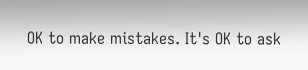OK to make mistakes. It's OK to ask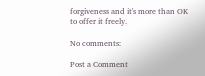forgiveness and it's more than OK to offer it freely.

No comments:

Post a Comment